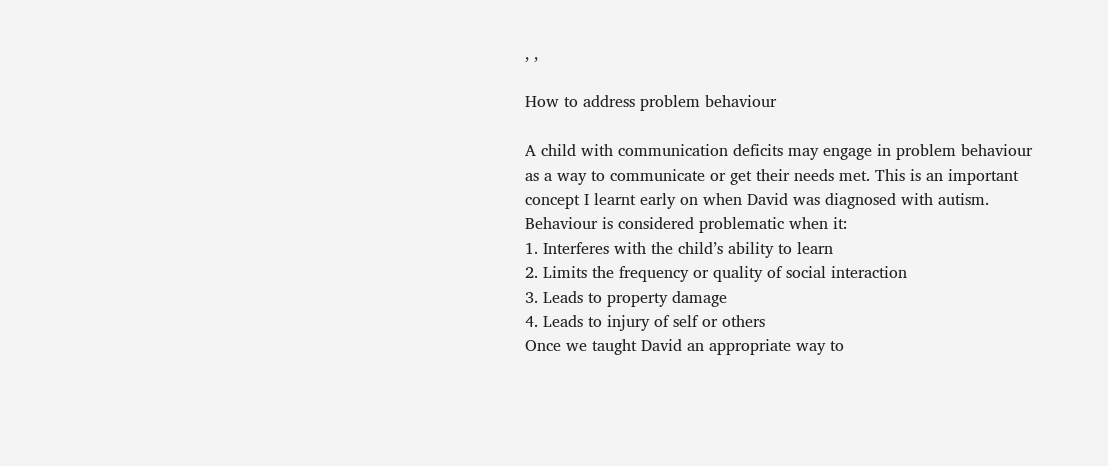, ,

How to address problem behaviour

A child with communication deficits may engage in problem behaviour as a way to communicate or get their needs met. This is an important concept I learnt early on when David was diagnosed with autism.
Behaviour is considered problematic when it:
1. Interferes with the child’s ability to learn
2. Limits the frequency or quality of social interaction
3. Leads to property damage
4. Leads to injury of self or others
Once we taught David an appropriate way to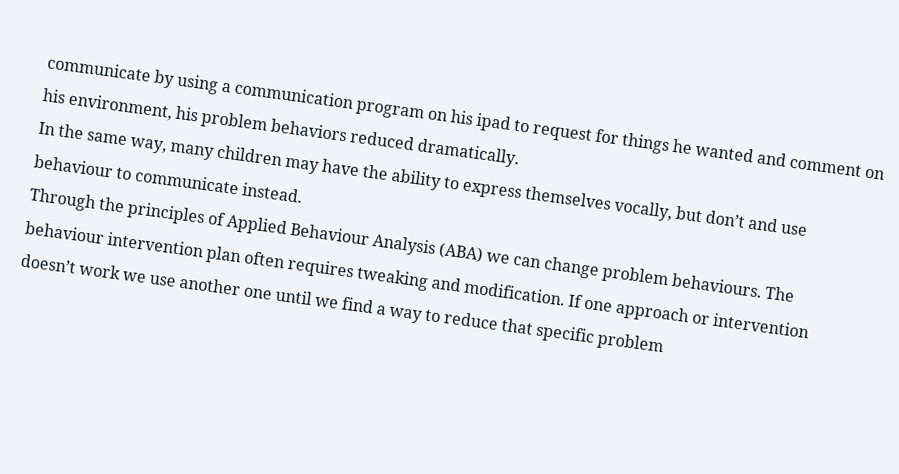communicate by using a communication program on his ipad to request for things he wanted and comment on his environment, his problem behaviors reduced dramatically.
In the same way, many children may have the ability to express themselves vocally, but don’t and use behaviour to communicate instead.
Through the principles of Applied Behaviour Analysis (ABA) we can change problem behaviours. The behaviour intervention plan often requires tweaking and modification. If one approach or intervention doesn’t work we use another one until we find a way to reduce that specific problem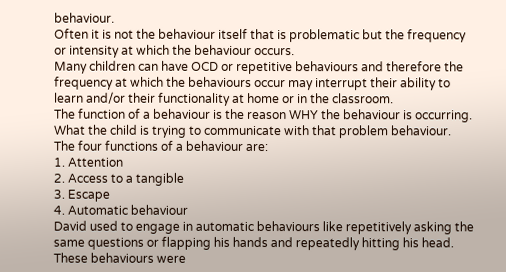behaviour.
Often it is not the behaviour itself that is problematic but the frequency or intensity at which the behaviour occurs.
Many children can have OCD or repetitive behaviours and therefore the frequency at which the behaviours occur may interrupt their ability to learn and/or their functionality at home or in the classroom.
The function of a behaviour is the reason WHY the behaviour is occurring. What the child is trying to communicate with that problem behaviour.
The four functions of a behaviour are:
1. Attention
2. Access to a tangible
3. Escape
4. Automatic behaviour
David used to engage in automatic behaviours like repetitively asking the same questions or flapping his hands and repeatedly hitting his head. These behaviours were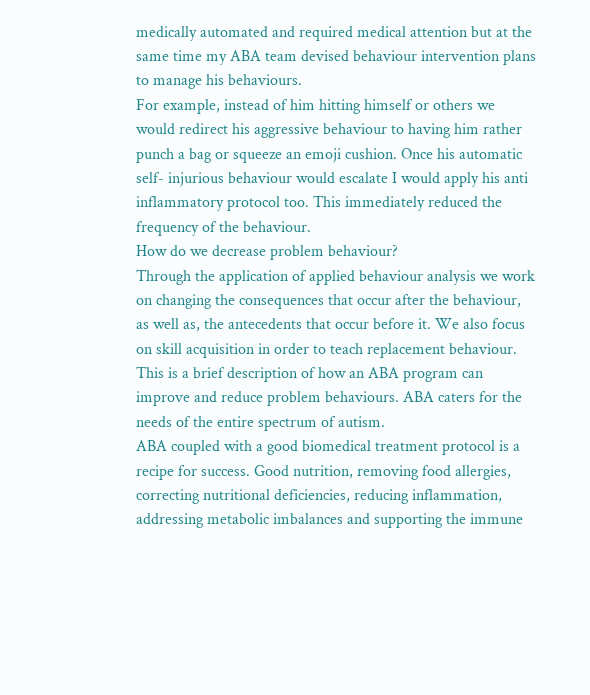medically automated and required medical attention but at the same time my ABA team devised behaviour intervention plans to manage his behaviours.
For example, instead of him hitting himself or others we would redirect his aggressive behaviour to having him rather punch a bag or squeeze an emoji cushion. Once his automatic self- injurious behaviour would escalate I would apply his anti inflammatory protocol too. This immediately reduced the frequency of the behaviour.
How do we decrease problem behaviour?
Through the application of applied behaviour analysis we work on changing the consequences that occur after the behaviour, as well as, the antecedents that occur before it. We also focus on skill acquisition in order to teach replacement behaviour.
This is a brief description of how an ABA program can improve and reduce problem behaviours. ABA caters for the needs of the entire spectrum of autism.
ABA coupled with a good biomedical treatment protocol is a recipe for success. Good nutrition, removing food allergies, correcting nutritional deficiencies, reducing inflammation, addressing metabolic imbalances and supporting the immune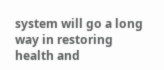system will go a long way in restoring health and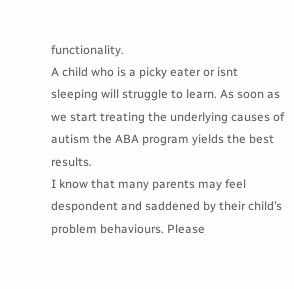functionality.
A child who is a picky eater or isnt sleeping will struggle to learn. As soon as we start treating the underlying causes of autism the ABA program yields the best results.
I know that many parents may feel despondent and saddened by their child’s problem behaviours. Please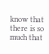know that there is so much that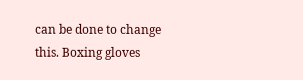can be done to change this. Boxing gloves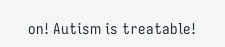on! Autism is treatable!